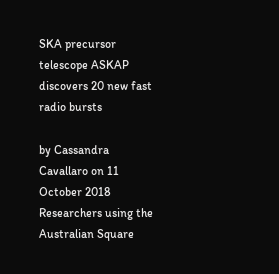SKA precursor telescope ASKAP discovers 20 new fast radio bursts

by Cassandra Cavallaro on 11 October 2018
Researchers using the Australian Square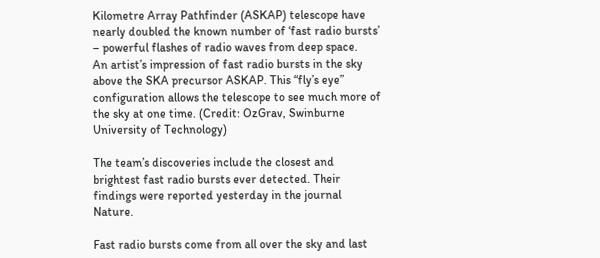Kilometre Array Pathfinder (ASKAP) telescope have nearly doubled the known number of ‘fast radio bursts’ – powerful flashes of radio waves from deep space.
An artist’s impression of fast radio bursts in the sky above the SKA precursor ASKAP. This “fly’s eye” configuration allows the telescope to see much more of the sky at one time. (Credit: OzGrav, Swinburne University of Technology)

The team’s discoveries include the closest and brightest fast radio bursts ever detected. Their findings were reported yesterday in the journal Nature.

Fast radio bursts come from all over the sky and last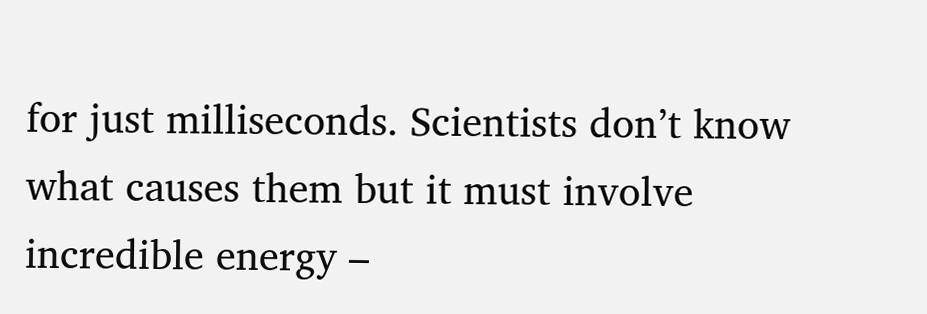for just milliseconds. Scientists don’t know what causes them but it must involve incredible energy –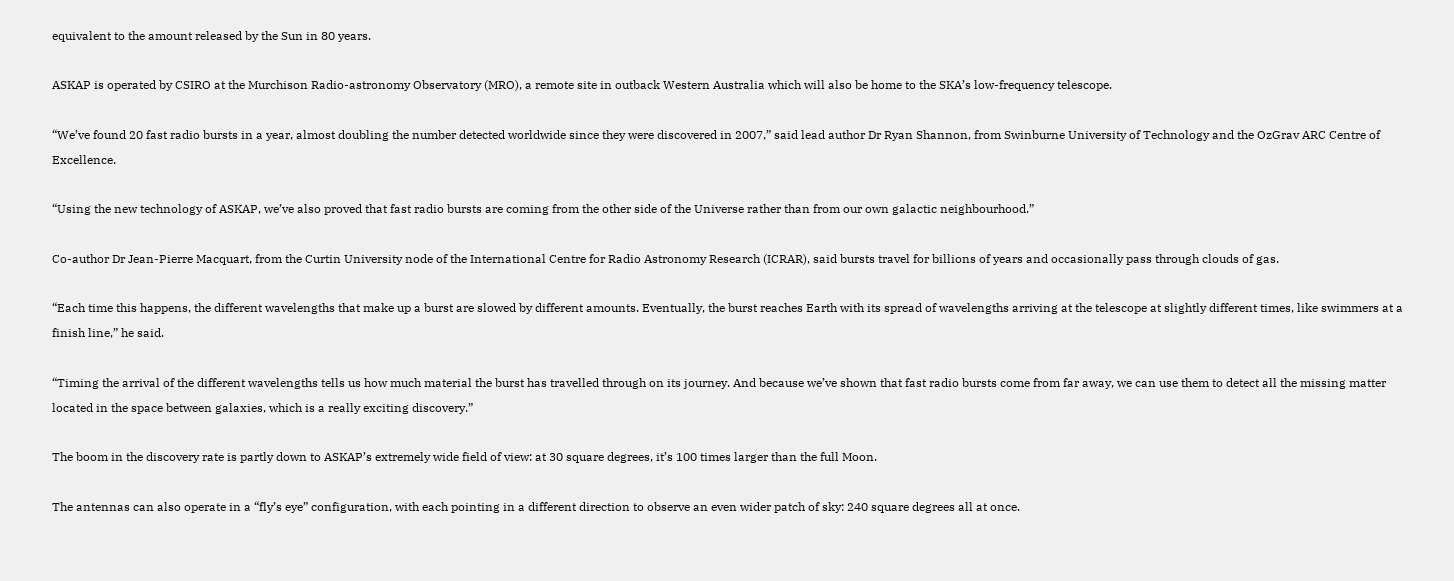equivalent to the amount released by the Sun in 80 years.

ASKAP is operated by CSIRO at the Murchison Radio-astronomy Observatory (MRO), a remote site in outback Western Australia which will also be home to the SKA’s low-frequency telescope.

“We’ve found 20 fast radio bursts in a year, almost doubling the number detected worldwide since they were discovered in 2007,” said lead author Dr Ryan Shannon, from Swinburne University of Technology and the OzGrav ARC Centre of Excellence.

“Using the new technology of ASKAP, we’ve also proved that fast radio bursts are coming from the other side of the Universe rather than from our own galactic neighbourhood.”

Co-author Dr Jean-Pierre Macquart, from the Curtin University node of the International Centre for Radio Astronomy Research (ICRAR), said bursts travel for billions of years and occasionally pass through clouds of gas.

“Each time this happens, the different wavelengths that make up a burst are slowed by different amounts. Eventually, the burst reaches Earth with its spread of wavelengths arriving at the telescope at slightly different times, like swimmers at a finish line,” he said.

“Timing the arrival of the different wavelengths tells us how much material the burst has travelled through on its journey. And because we’ve shown that fast radio bursts come from far away, we can use them to detect all the missing matter located in the space between galaxies, which is a really exciting discovery.”

The boom in the discovery rate is partly down to ASKAP’s extremely wide field of view: at 30 square degrees, it’s 100 times larger than the full Moon.

The antennas can also operate in a “fly’s eye” configuration, with each pointing in a different direction to observe an even wider patch of sky: 240 square degrees all at once.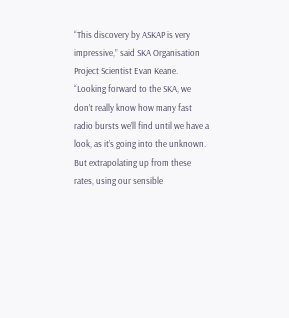“This discovery by ASKAP is very impressive,” said SKA Organisation Project Scientist Evan Keane. “Looking forward to the SKA, we don’t really know how many fast radio bursts we’ll find until we have a look, as it’s going into the unknown. But extrapolating up from these rates, using our sensible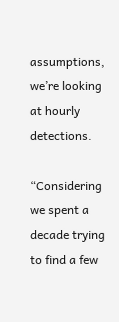assumptions, we’re looking at hourly detections.

“Considering we spent a decade trying to find a few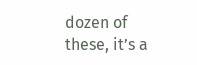dozen of these, it’s a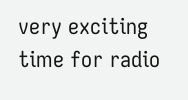very exciting time for radio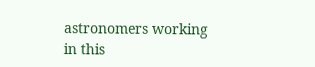astronomers working in this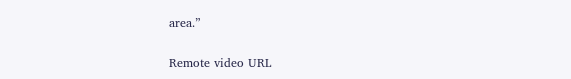area.”

Remote video URL